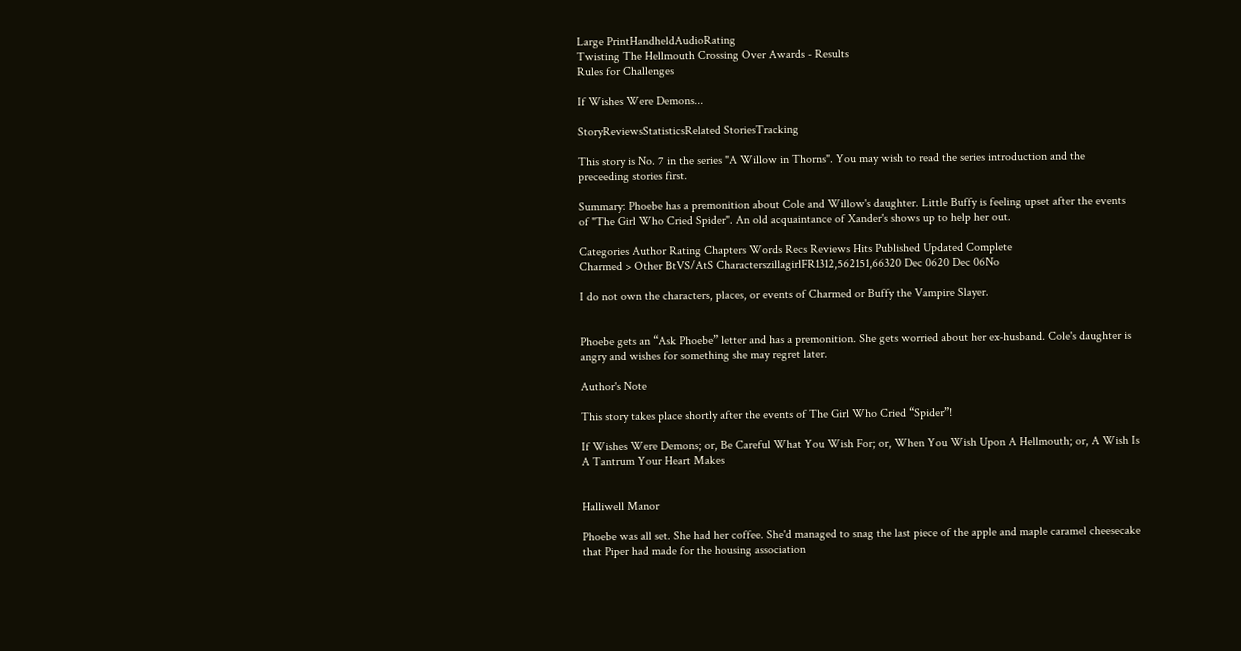Large PrintHandheldAudioRating
Twisting The Hellmouth Crossing Over Awards - Results
Rules for Challenges

If Wishes Were Demons...

StoryReviewsStatisticsRelated StoriesTracking

This story is No. 7 in the series "A Willow in Thorns". You may wish to read the series introduction and the preceeding stories first.

Summary: Phoebe has a premonition about Cole and Willow's daughter. Little Buffy is feeling upset after the events of "The Girl Who Cried Spider". An old acquaintance of Xander's shows up to help her out.

Categories Author Rating Chapters Words Recs Reviews Hits Published Updated Complete
Charmed > Other BtVS/AtS CharacterszillagirlFR1312,562151,66320 Dec 0620 Dec 06No

I do not own the characters, places, or events of Charmed or Buffy the Vampire Slayer.


Phoebe gets an “Ask Phoebe” letter and has a premonition. She gets worried about her ex-husband. Cole's daughter is angry and wishes for something she may regret later.

Author's Note

This story takes place shortly after the events of The Girl Who Cried “Spider”!

If Wishes Were Demons; or, Be Careful What You Wish For; or, When You Wish Upon A Hellmouth; or, A Wish Is A Tantrum Your Heart Makes


Halliwell Manor

Phoebe was all set. She had her coffee. She'd managed to snag the last piece of the apple and maple caramel cheesecake that Piper had made for the housing association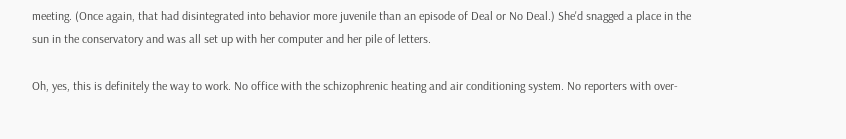meeting. (Once again, that had disintegrated into behavior more juvenile than an episode of Deal or No Deal.) She'd snagged a place in the sun in the conservatory and was all set up with her computer and her pile of letters.

Oh, yes, this is definitely the way to work. No office with the schizophrenic heating and air conditioning system. No reporters with over-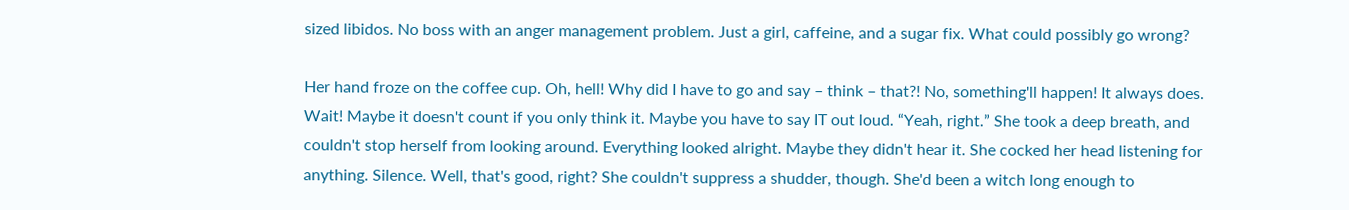sized libidos. No boss with an anger management problem. Just a girl, caffeine, and a sugar fix. What could possibly go wrong?

Her hand froze on the coffee cup. Oh, hell! Why did I have to go and say – think – that?! No, something'll happen! It always does. Wait! Maybe it doesn't count if you only think it. Maybe you have to say IT out loud. “Yeah, right.” She took a deep breath, and couldn't stop herself from looking around. Everything looked alright. Maybe they didn't hear it. She cocked her head listening for anything. Silence. Well, that's good, right? She couldn't suppress a shudder, though. She'd been a witch long enough to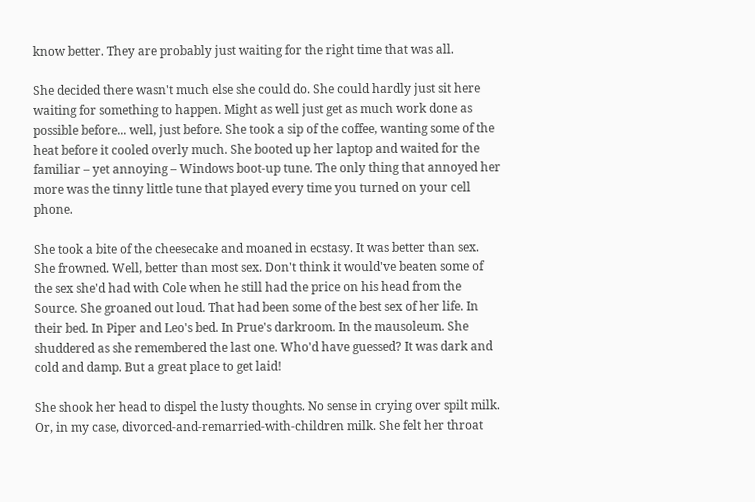know better. They are probably just waiting for the right time that was all.

She decided there wasn't much else she could do. She could hardly just sit here waiting for something to happen. Might as well just get as much work done as possible before... well, just before. She took a sip of the coffee, wanting some of the heat before it cooled overly much. She booted up her laptop and waited for the familiar – yet annoying – Windows boot-up tune. The only thing that annoyed her more was the tinny little tune that played every time you turned on your cell phone.

She took a bite of the cheesecake and moaned in ecstasy. It was better than sex. She frowned. Well, better than most sex. Don't think it would've beaten some of the sex she'd had with Cole when he still had the price on his head from the Source. She groaned out loud. That had been some of the best sex of her life. In their bed. In Piper and Leo's bed. In Prue's darkroom. In the mausoleum. She shuddered as she remembered the last one. Who'd have guessed? It was dark and cold and damp. But a great place to get laid!

She shook her head to dispel the lusty thoughts. No sense in crying over spilt milk. Or, in my case, divorced-and-remarried-with-children milk. She felt her throat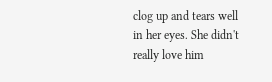clog up and tears well in her eyes. She didn't really love him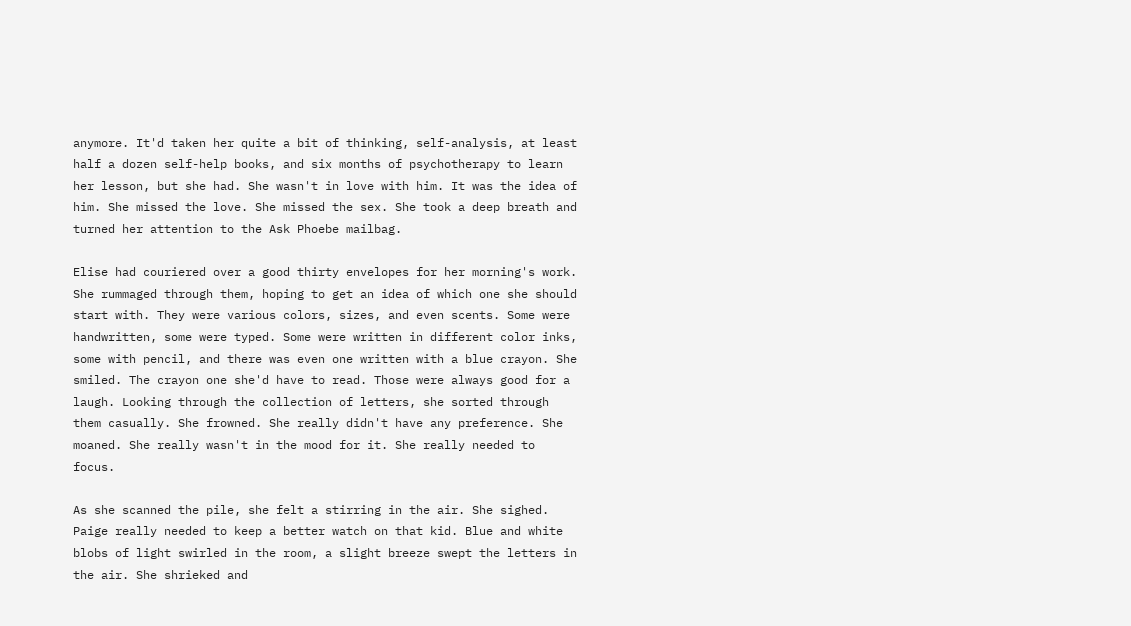anymore. It'd taken her quite a bit of thinking, self-analysis, at least half a dozen self-help books, and six months of psychotherapy to learn her lesson, but she had. She wasn't in love with him. It was the idea of him. She missed the love. She missed the sex. She took a deep breath and turned her attention to the Ask Phoebe mailbag.

Elise had couriered over a good thirty envelopes for her morning's work. She rummaged through them, hoping to get an idea of which one she should start with. They were various colors, sizes, and even scents. Some were handwritten, some were typed. Some were written in different color inks, some with pencil, and there was even one written with a blue crayon. She smiled. The crayon one she'd have to read. Those were always good for a laugh. Looking through the collection of letters, she sorted through them casually. She frowned. She really didn't have any preference. She moaned. She really wasn't in the mood for it. She really needed to focus.

As she scanned the pile, she felt a stirring in the air. She sighed. Paige really needed to keep a better watch on that kid. Blue and white blobs of light swirled in the room, a slight breeze swept the letters in the air. She shrieked and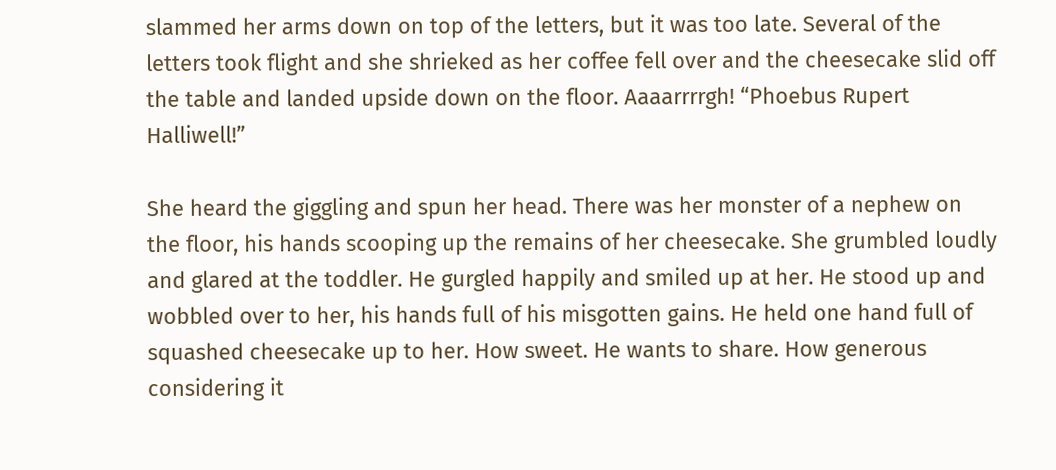slammed her arms down on top of the letters, but it was too late. Several of the letters took flight and she shrieked as her coffee fell over and the cheesecake slid off the table and landed upside down on the floor. Aaaarrrrgh! “Phoebus Rupert Halliwell!”

She heard the giggling and spun her head. There was her monster of a nephew on the floor, his hands scooping up the remains of her cheesecake. She grumbled loudly and glared at the toddler. He gurgled happily and smiled up at her. He stood up and wobbled over to her, his hands full of his misgotten gains. He held one hand full of squashed cheesecake up to her. How sweet. He wants to share. How generous considering it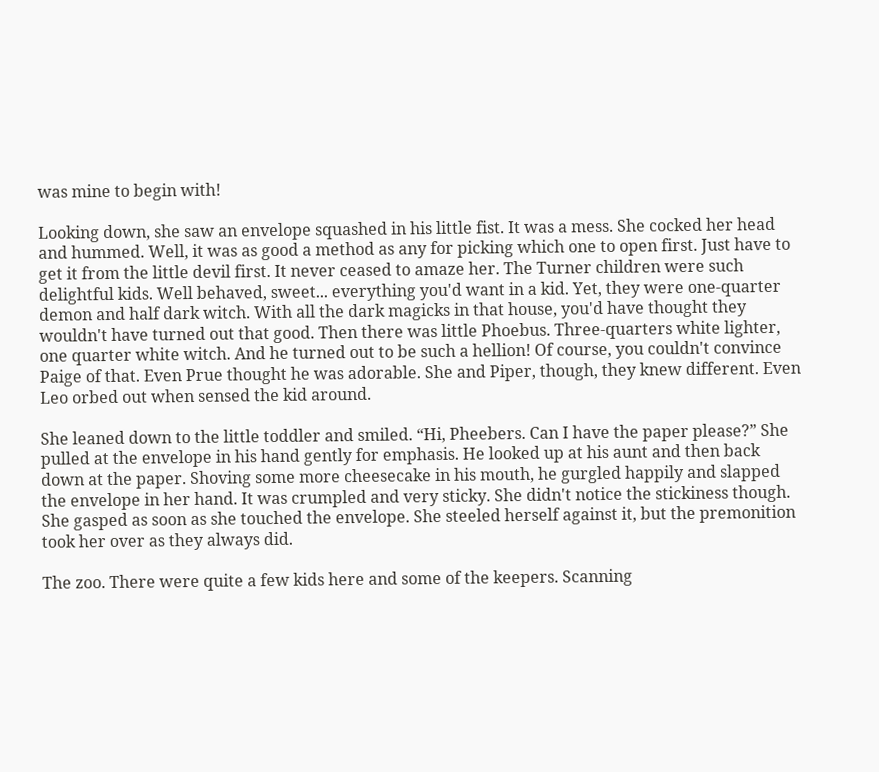was mine to begin with!

Looking down, she saw an envelope squashed in his little fist. It was a mess. She cocked her head and hummed. Well, it was as good a method as any for picking which one to open first. Just have to get it from the little devil first. It never ceased to amaze her. The Turner children were such delightful kids. Well behaved, sweet... everything you'd want in a kid. Yet, they were one-quarter demon and half dark witch. With all the dark magicks in that house, you'd have thought they wouldn't have turned out that good. Then there was little Phoebus. Three-quarters white lighter, one quarter white witch. And he turned out to be such a hellion! Of course, you couldn't convince Paige of that. Even Prue thought he was adorable. She and Piper, though, they knew different. Even Leo orbed out when sensed the kid around.

She leaned down to the little toddler and smiled. “Hi, Pheebers. Can I have the paper please?” She pulled at the envelope in his hand gently for emphasis. He looked up at his aunt and then back down at the paper. Shoving some more cheesecake in his mouth, he gurgled happily and slapped the envelope in her hand. It was crumpled and very sticky. She didn't notice the stickiness though. She gasped as soon as she touched the envelope. She steeled herself against it, but the premonition took her over as they always did.

The zoo. There were quite a few kids here and some of the keepers. Scanning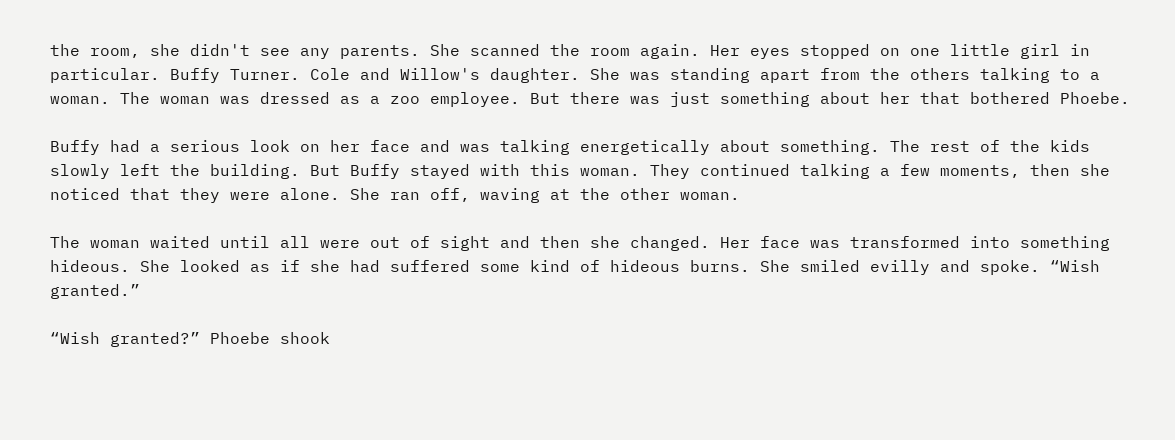the room, she didn't see any parents. She scanned the room again. Her eyes stopped on one little girl in particular. Buffy Turner. Cole and Willow's daughter. She was standing apart from the others talking to a woman. The woman was dressed as a zoo employee. But there was just something about her that bothered Phoebe.

Buffy had a serious look on her face and was talking energetically about something. The rest of the kids slowly left the building. But Buffy stayed with this woman. They continued talking a few moments, then she noticed that they were alone. She ran off, waving at the other woman.

The woman waited until all were out of sight and then she changed. Her face was transformed into something hideous. She looked as if she had suffered some kind of hideous burns. She smiled evilly and spoke. “Wish granted.”

“Wish granted?” Phoebe shook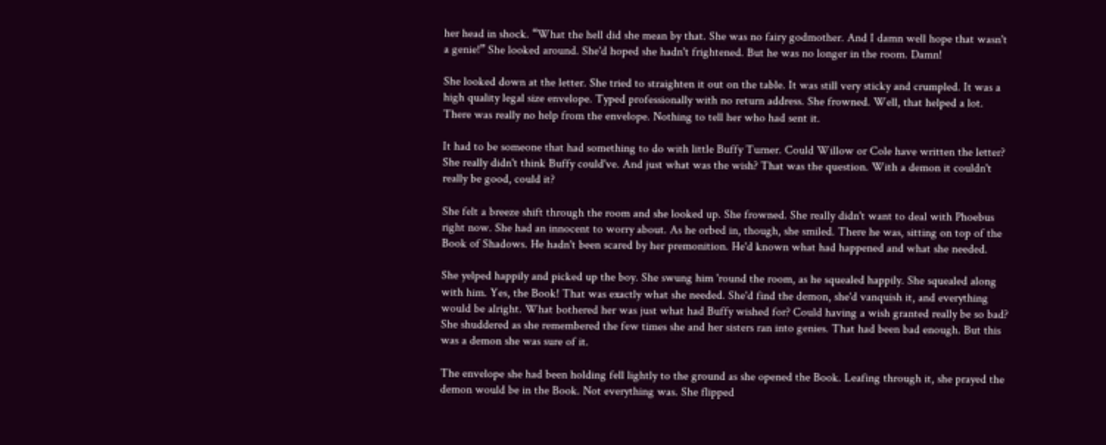her head in shock. “What the hell did she mean by that. She was no fairy godmother. And I damn well hope that wasn't a genie!” She looked around. She'd hoped she hadn't frightened. But he was no longer in the room. Damn!

She looked down at the letter. She tried to straighten it out on the table. It was still very sticky and crumpled. It was a high quality legal size envelope. Typed professionally with no return address. She frowned. Well, that helped a lot. There was really no help from the envelope. Nothing to tell her who had sent it.

It had to be someone that had something to do with little Buffy Turner. Could Willow or Cole have written the letter? She really didn't think Buffy could've. And just what was the wish? That was the question. With a demon it couldn't really be good, could it?

She felt a breeze shift through the room and she looked up. She frowned. She really didn't want to deal with Phoebus right now. She had an innocent to worry about. As he orbed in, though, she smiled. There he was, sitting on top of the Book of Shadows. He hadn't been scared by her premonition. He'd known what had happened and what she needed.

She yelped happily and picked up the boy. She swung him 'round the room, as he squealed happily. She squealed along with him. Yes, the Book! That was exactly what she needed. She'd find the demon, she'd vanquish it, and everything would be alright. What bothered her was just what had Buffy wished for? Could having a wish granted really be so bad? She shuddered as she remembered the few times she and her sisters ran into genies. That had been bad enough. But this was a demon she was sure of it.

The envelope she had been holding fell lightly to the ground as she opened the Book. Leafing through it, she prayed the demon would be in the Book. Not everything was. She flipped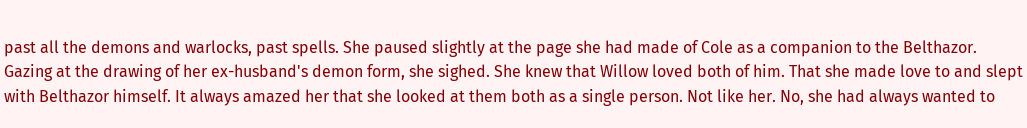past all the demons and warlocks, past spells. She paused slightly at the page she had made of Cole as a companion to the Belthazor. Gazing at the drawing of her ex-husband's demon form, she sighed. She knew that Willow loved both of him. That she made love to and slept with Belthazor himself. It always amazed her that she looked at them both as a single person. Not like her. No, she had always wanted to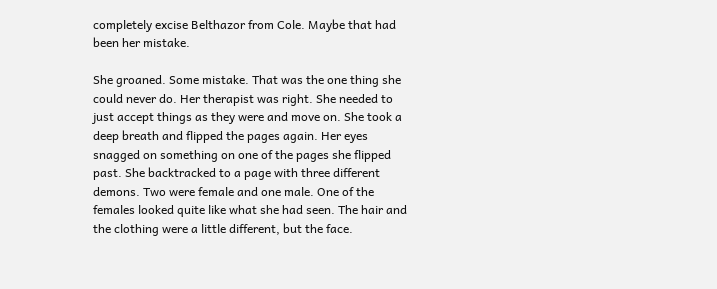completely excise Belthazor from Cole. Maybe that had been her mistake.

She groaned. Some mistake. That was the one thing she could never do. Her therapist was right. She needed to just accept things as they were and move on. She took a deep breath and flipped the pages again. Her eyes snagged on something on one of the pages she flipped past. She backtracked to a page with three different demons. Two were female and one male. One of the females looked quite like what she had seen. The hair and the clothing were a little different, but the face.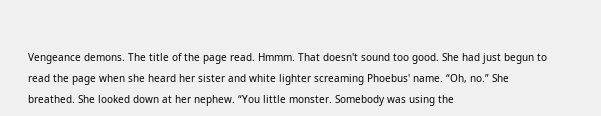Vengeance demons. The title of the page read. Hmmm. That doesn't sound too good. She had just begun to read the page when she heard her sister and white lighter screaming Phoebus' name. “Oh, no.” She breathed. She looked down at her nephew. “You little monster. Somebody was using the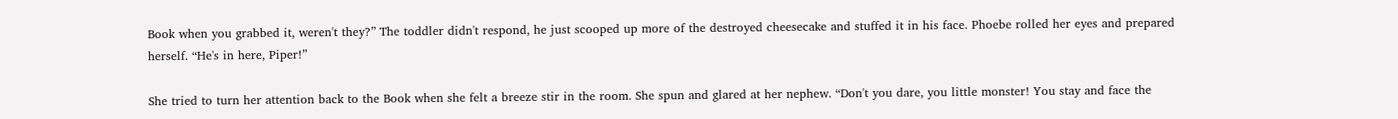Book when you grabbed it, weren't they?” The toddler didn't respond, he just scooped up more of the destroyed cheesecake and stuffed it in his face. Phoebe rolled her eyes and prepared herself. “He's in here, Piper!”

She tried to turn her attention back to the Book when she felt a breeze stir in the room. She spun and glared at her nephew. “Don't you dare, you little monster! You stay and face the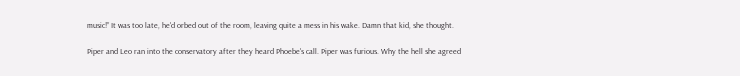music!” It was too late, he'd orbed out of the room, leaving quite a mess in his wake. Damn that kid, she thought.

Piper and Leo ran into the conservatory after they heard Phoebe's call. Piper was furious. Why the hell she agreed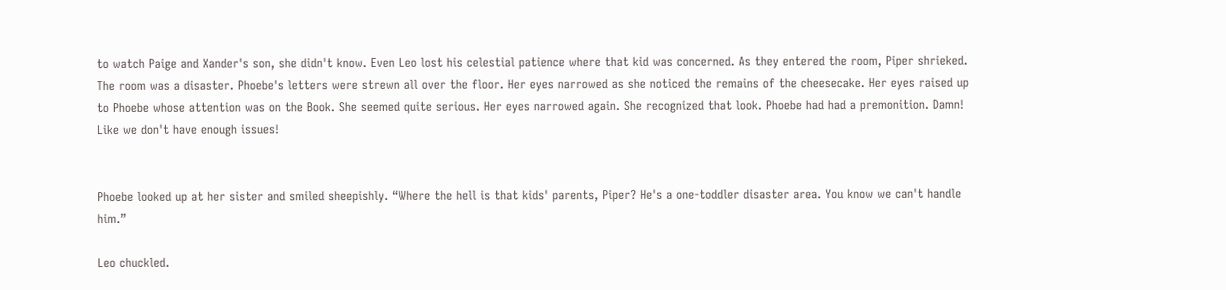to watch Paige and Xander's son, she didn't know. Even Leo lost his celestial patience where that kid was concerned. As they entered the room, Piper shrieked. The room was a disaster. Phoebe's letters were strewn all over the floor. Her eyes narrowed as she noticed the remains of the cheesecake. Her eyes raised up to Phoebe whose attention was on the Book. She seemed quite serious. Her eyes narrowed again. She recognized that look. Phoebe had had a premonition. Damn! Like we don't have enough issues!


Phoebe looked up at her sister and smiled sheepishly. “Where the hell is that kids' parents, Piper? He's a one-toddler disaster area. You know we can't handle him.”

Leo chuckled.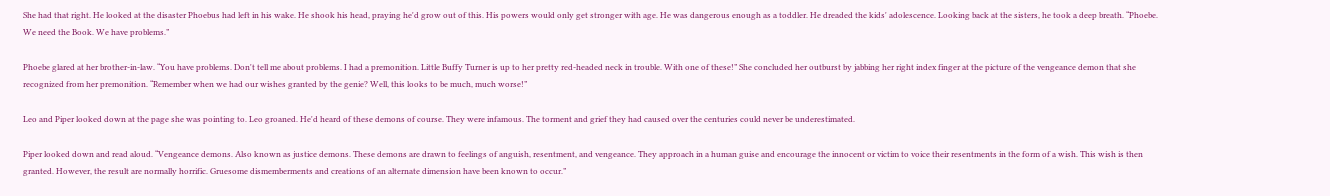She had that right. He looked at the disaster Phoebus had left in his wake. He shook his head, praying he'd grow out of this. His powers would only get stronger with age. He was dangerous enough as a toddler. He dreaded the kids' adolescence. Looking back at the sisters, he took a deep breath. “Phoebe. We need the Book. We have problems.”

Phoebe glared at her brother-in-law. “You have problems. Don't tell me about problems. I had a premonition. Little Buffy Turner is up to her pretty red-headed neck in trouble. With one of these!” She concluded her outburst by jabbing her right index finger at the picture of the vengeance demon that she recognized from her premonition. “Remember when we had our wishes granted by the genie? Well, this looks to be much, much worse!”

Leo and Piper looked down at the page she was pointing to. Leo groaned. He'd heard of these demons of course. They were infamous. The torment and grief they had caused over the centuries could never be underestimated.

Piper looked down and read aloud. “Vengeance demons. Also known as justice demons. These demons are drawn to feelings of anguish, resentment, and vengeance. They approach in a human guise and encourage the innocent or victim to voice their resentments in the form of a wish. This wish is then granted. However, the result are normally horrific. Gruesome dismemberments and creations of an alternate dimension have been known to occur.”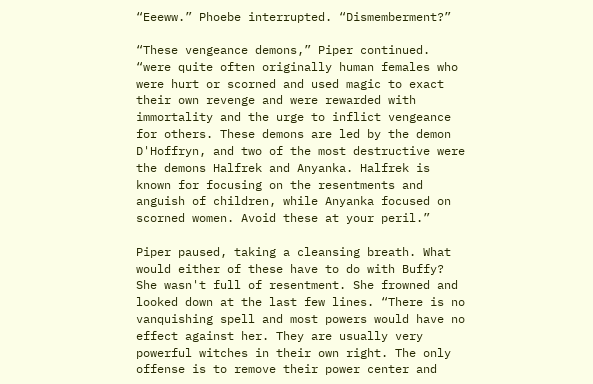“Eeeww.” Phoebe interrupted. “Dismemberment?”

“These vengeance demons,” Piper continued. “were quite often originally human females who were hurt or scorned and used magic to exact their own revenge and were rewarded with immortality and the urge to inflict vengeance for others. These demons are led by the demon D'Hoffryn, and two of the most destructive were the demons Halfrek and Anyanka. Halfrek is known for focusing on the resentments and anguish of children, while Anyanka focused on scorned women. Avoid these at your peril.”

Piper paused, taking a cleansing breath. What would either of these have to do with Buffy? She wasn't full of resentment. She frowned and looked down at the last few lines. “There is no vanquishing spell and most powers would have no effect against her. They are usually very powerful witches in their own right. The only offense is to remove their power center and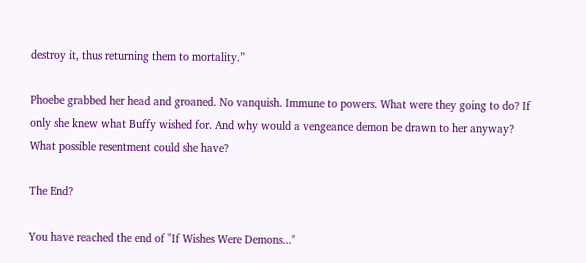destroy it, thus returning them to mortality.”

Phoebe grabbed her head and groaned. No vanquish. Immune to powers. What were they going to do? If only she knew what Buffy wished for. And why would a vengeance demon be drawn to her anyway? What possible resentment could she have?

The End?

You have reached the end of "If Wishes Were Demons..."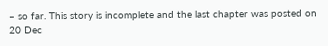– so far. This story is incomplete and the last chapter was posted on 20 Dec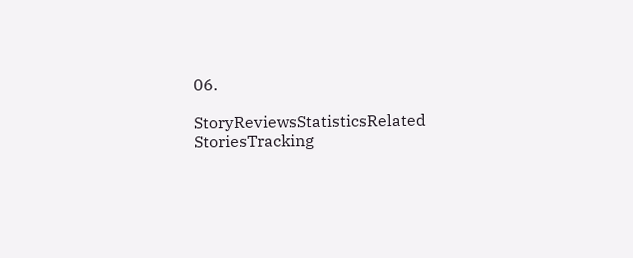06.

StoryReviewsStatisticsRelated StoriesTracking